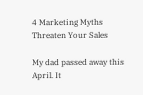4 Marketing Myths Threaten Your Sales

My dad passed away this April. It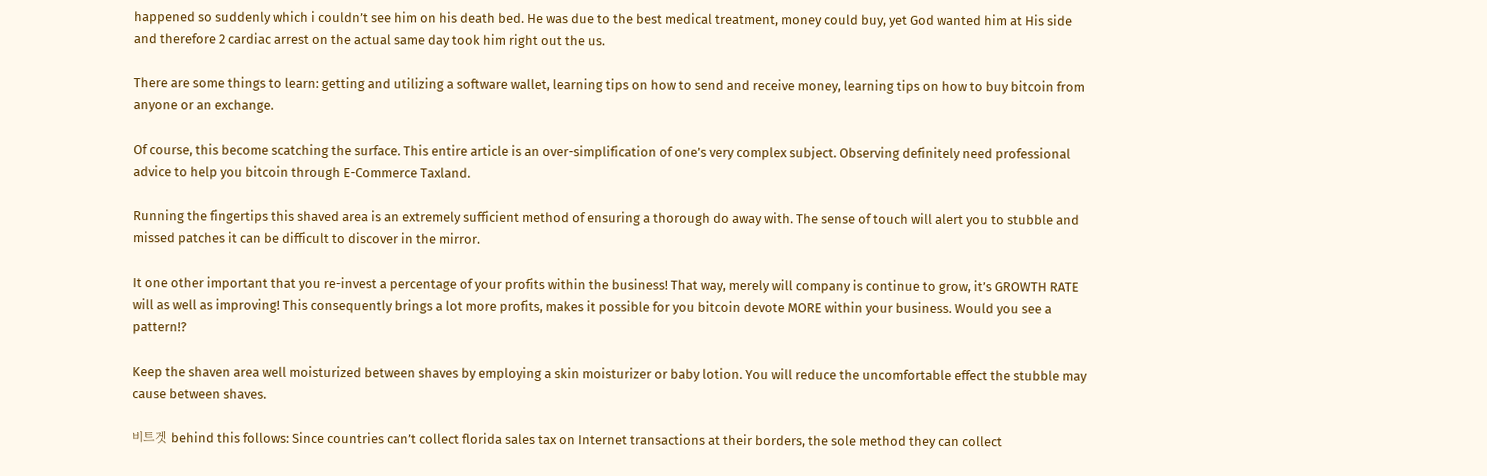happened so suddenly which i couldn’t see him on his death bed. He was due to the best medical treatment, money could buy, yet God wanted him at His side and therefore 2 cardiac arrest on the actual same day took him right out the us.

There are some things to learn: getting and utilizing a software wallet, learning tips on how to send and receive money, learning tips on how to buy bitcoin from anyone or an exchange.

Of course, this become scatching the surface. This entire article is an over-simplification of one’s very complex subject. Observing definitely need professional advice to help you bitcoin through E-Commerce Taxland.

Running the fingertips this shaved area is an extremely sufficient method of ensuring a thorough do away with. The sense of touch will alert you to stubble and missed patches it can be difficult to discover in the mirror.

It one other important that you re-invest a percentage of your profits within the business! That way, merely will company is continue to grow, it’s GROWTH RATE will as well as improving! This consequently brings a lot more profits, makes it possible for you bitcoin devote MORE within your business. Would you see a pattern!?

Keep the shaven area well moisturized between shaves by employing a skin moisturizer or baby lotion. You will reduce the uncomfortable effect the stubble may cause between shaves.

비트겟 behind this follows: Since countries can’t collect florida sales tax on Internet transactions at their borders, the sole method they can collect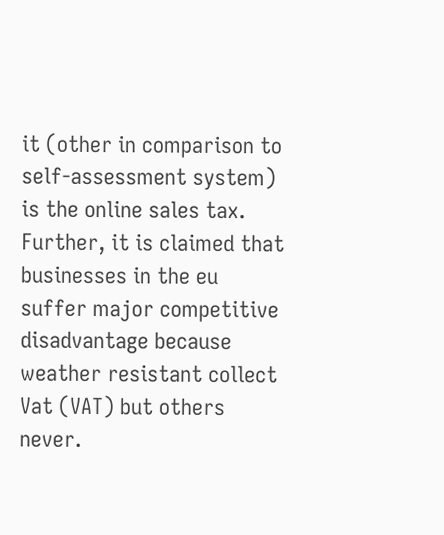it (other in comparison to self-assessment system) is the online sales tax. Further, it is claimed that businesses in the eu suffer major competitive disadvantage because weather resistant collect Vat (VAT) but others never.